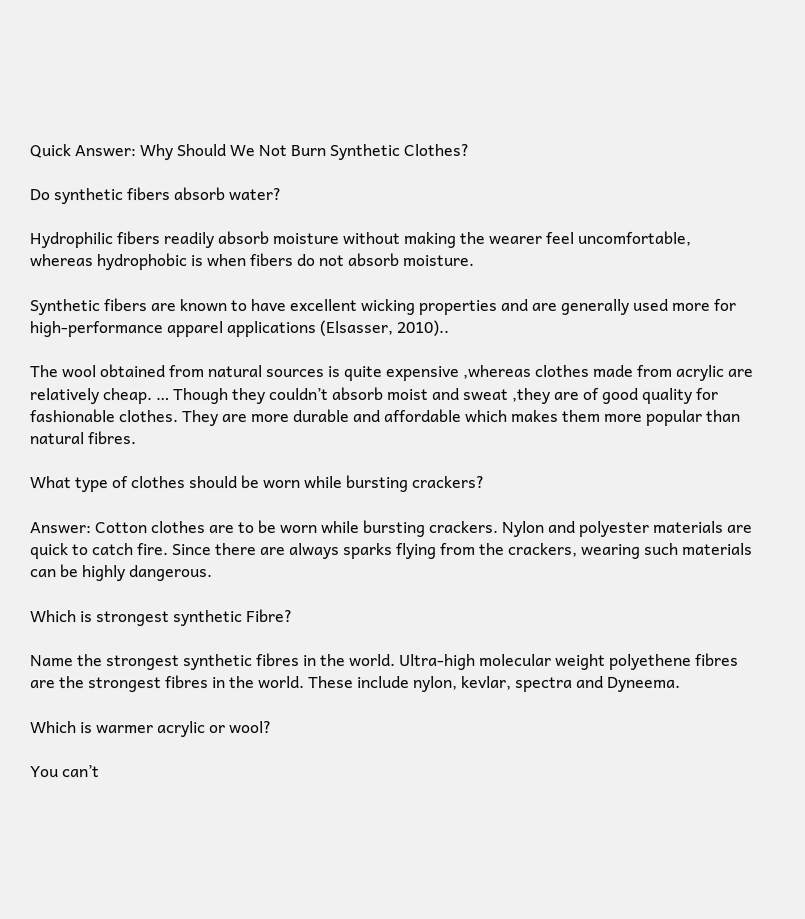Quick Answer: Why Should We Not Burn Synthetic Clothes?

Do synthetic fibers absorb water?

Hydrophilic fibers readily absorb moisture without making the wearer feel uncomfortable, whereas hydrophobic is when fibers do not absorb moisture.

Synthetic fibers are known to have excellent wicking properties and are generally used more for high-performance apparel applications (Elsasser, 2010)..

The wool obtained from natural sources is quite expensive ,whereas clothes made from acrylic are relatively cheap. … Though they couldn’t absorb moist and sweat ,they are of good quality for fashionable clothes. They are more durable and affordable which makes them more popular than natural fibres.

What type of clothes should be worn while bursting crackers?

Answer: Cotton clothes are to be worn while bursting crackers. Nylon and polyester materials are quick to catch fire. Since there are always sparks flying from the crackers, wearing such materials can be highly dangerous.

Which is strongest synthetic Fibre?

Name the strongest synthetic fibres in the world. Ultra-high molecular weight polyethene fibres are the strongest fibres in the world. These include nylon, kevlar, spectra and Dyneema.

Which is warmer acrylic or wool?

You can’t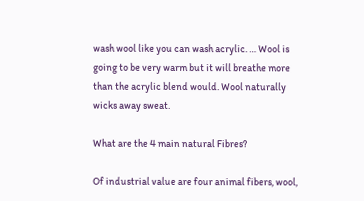wash wool like you can wash acrylic. … Wool is going to be very warm but it will breathe more than the acrylic blend would. Wool naturally wicks away sweat.

What are the 4 main natural Fibres?

Of industrial value are four animal fibers, wool,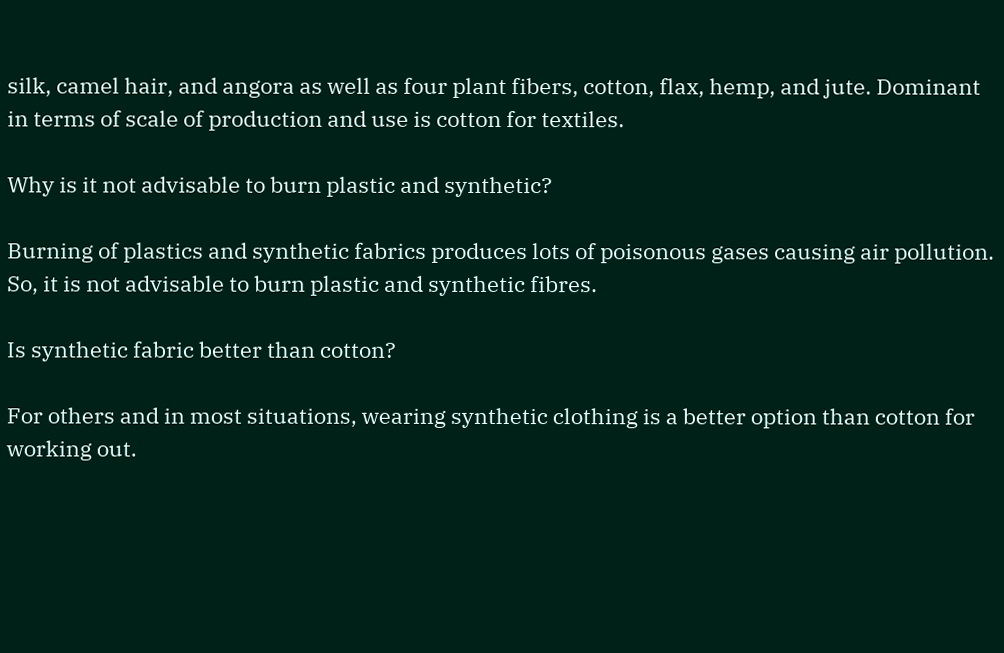silk, camel hair, and angora as well as four plant fibers, cotton, flax, hemp, and jute. Dominant in terms of scale of production and use is cotton for textiles.

Why is it not advisable to burn plastic and synthetic?

Burning of plastics and synthetic fabrics produces lots of poisonous gases causing air pollution. So, it is not advisable to burn plastic and synthetic fibres.

Is synthetic fabric better than cotton?

For others and in most situations, wearing synthetic clothing is a better option than cotton for working out.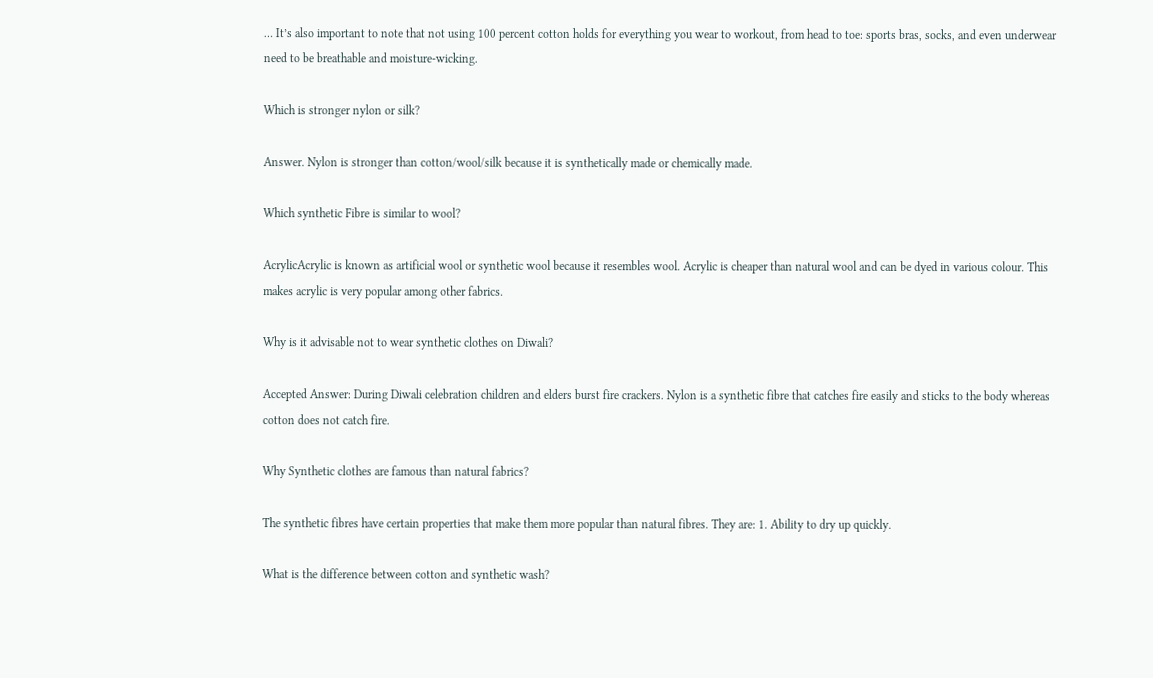… It’s also important to note that not using 100 percent cotton holds for everything you wear to workout, from head to toe: sports bras, socks, and even underwear need to be breathable and moisture-wicking.

Which is stronger nylon or silk?

Answer. Nylon is stronger than cotton/wool/silk because it is synthetically made or chemically made.

Which synthetic Fibre is similar to wool?

AcrylicAcrylic is known as artificial wool or synthetic wool because it resembles wool. Acrylic is cheaper than natural wool and can be dyed in various colour. This makes acrylic is very popular among other fabrics.

Why is it advisable not to wear synthetic clothes on Diwali?

Accepted Answer: During Diwali celebration children and elders burst fire crackers. Nylon is a synthetic fibre that catches fire easily and sticks to the body whereas cotton does not catch fire.

Why Synthetic clothes are famous than natural fabrics?

The synthetic fibres have certain properties that make them more popular than natural fibres. They are: 1. Ability to dry up quickly.

What is the difference between cotton and synthetic wash?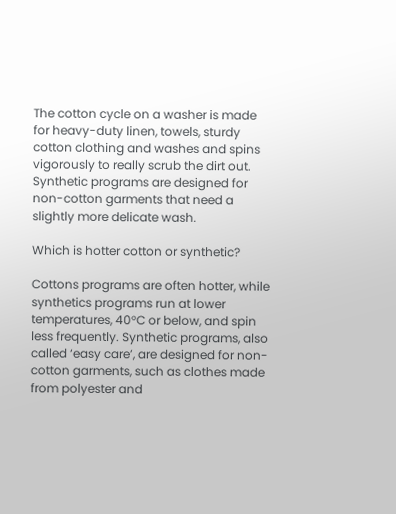The cotton cycle on a washer is made for heavy-duty linen, towels, sturdy cotton clothing and washes and spins vigorously to really scrub the dirt out. Synthetic programs are designed for non-cotton garments that need a slightly more delicate wash.

Which is hotter cotton or synthetic?

Cottons programs are often hotter, while synthetics programs run at lower temperatures, 40°C or below, and spin less frequently. Synthetic programs, also called ‘easy care’, are designed for non-cotton garments, such as clothes made from polyester and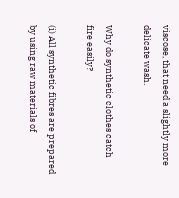viscose, that need a slightly more delicate wash.

Why do synthetic clothes catch fire easily?

(i) All synthetic fibres are prepared by using raw materials of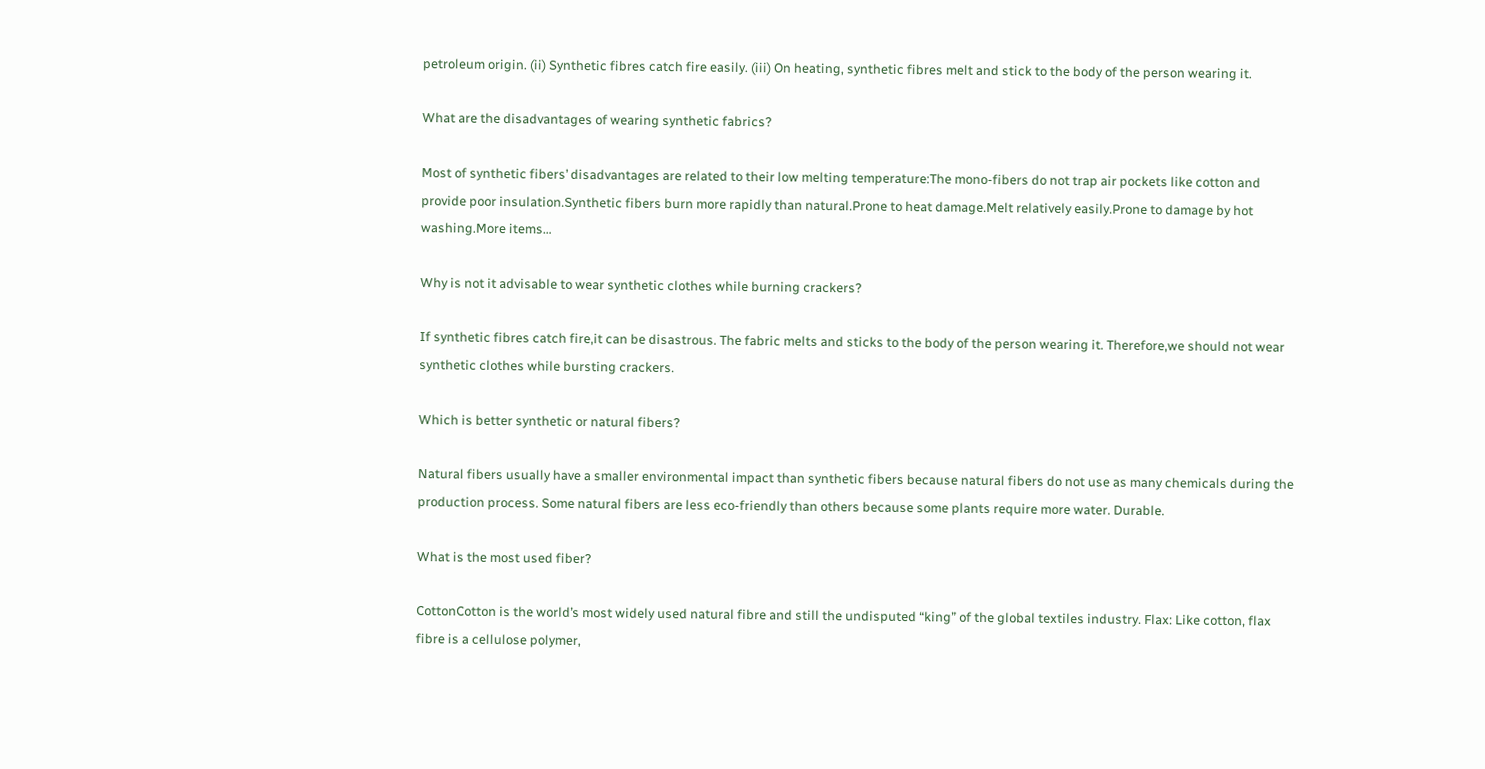petroleum origin. (ii) Synthetic fibres catch fire easily. (iii) On heating, synthetic fibres melt and stick to the body of the person wearing it.

What are the disadvantages of wearing synthetic fabrics?

Most of synthetic fibers’ disadvantages are related to their low melting temperature:The mono-fibers do not trap air pockets like cotton and provide poor insulation.Synthetic fibers burn more rapidly than natural.Prone to heat damage.Melt relatively easily.Prone to damage by hot washing.More items…

Why is not it advisable to wear synthetic clothes while burning crackers?

If synthetic fibres catch fire,it can be disastrous. The fabric melts and sticks to the body of the person wearing it. Therefore,we should not wear synthetic clothes while bursting crackers.

Which is better synthetic or natural fibers?

Natural fibers usually have a smaller environmental impact than synthetic fibers because natural fibers do not use as many chemicals during the production process. Some natural fibers are less eco-friendly than others because some plants require more water. Durable.

What is the most used fiber?

CottonCotton is the world’s most widely used natural fibre and still the undisputed “king” of the global textiles industry. Flax: Like cotton, flax fibre is a cellulose polymer,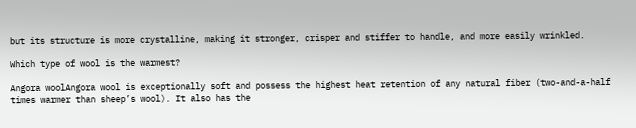but its structure is more crystalline, making it stronger, crisper and stiffer to handle, and more easily wrinkled.

Which type of wool is the warmest?

Angora woolAngora wool is exceptionally soft and possess the highest heat retention of any natural fiber (two-and-a-half times warmer than sheep’s wool). It also has the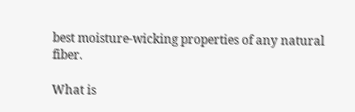best moisture-wicking properties of any natural fiber.

What is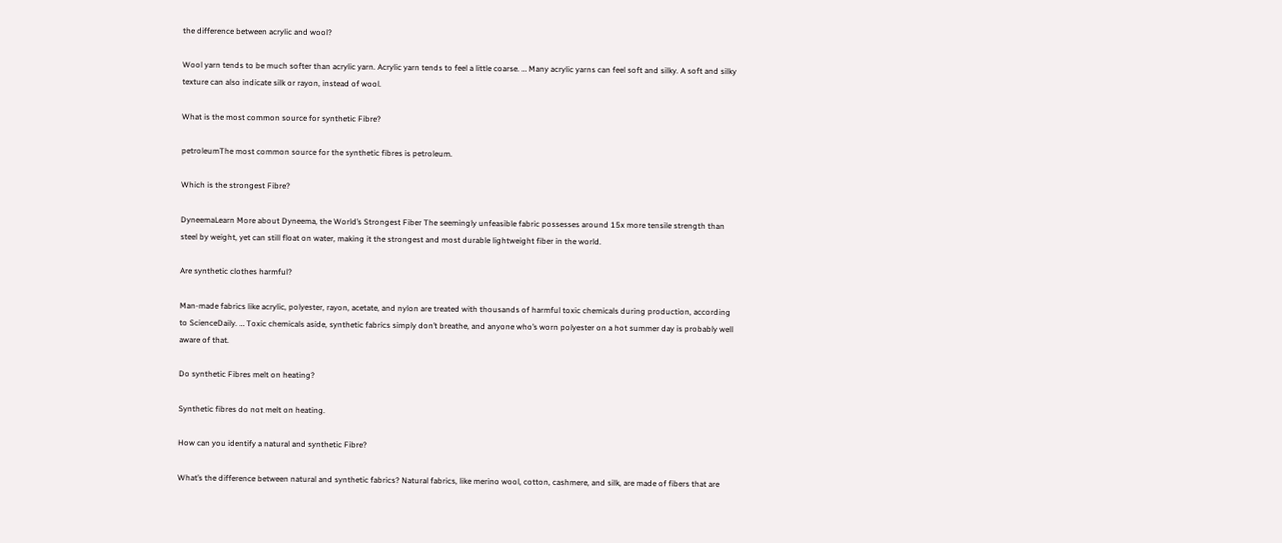the difference between acrylic and wool?

Wool yarn tends to be much softer than acrylic yarn. Acrylic yarn tends to feel a little coarse. … Many acrylic yarns can feel soft and silky. A soft and silky texture can also indicate silk or rayon, instead of wool.

What is the most common source for synthetic Fibre?

petroleumThe most common source for the synthetic fibres is petroleum.

Which is the strongest Fibre?

DyneemaLearn More about Dyneema, the World’s Strongest Fiber The seemingly unfeasible fabric possesses around 15x more tensile strength than steel by weight, yet can still float on water, making it the strongest and most durable lightweight fiber in the world.

Are synthetic clothes harmful?

Man-made fabrics like acrylic, polyester, rayon, acetate, and nylon are treated with thousands of harmful toxic chemicals during production, according to ScienceDaily. … Toxic chemicals aside, synthetic fabrics simply don’t breathe, and anyone who’s worn polyester on a hot summer day is probably well aware of that.

Do synthetic Fibres melt on heating?

Synthetic fibres do not melt on heating.

How can you identify a natural and synthetic Fibre?

What’s the difference between natural and synthetic fabrics? Natural fabrics, like merino wool, cotton, cashmere, and silk, are made of fibers that are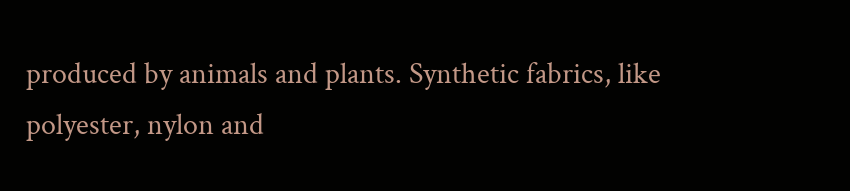produced by animals and plants. Synthetic fabrics, like polyester, nylon and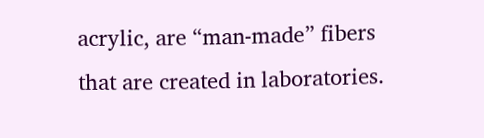acrylic, are “man-made” fibers that are created in laboratories.